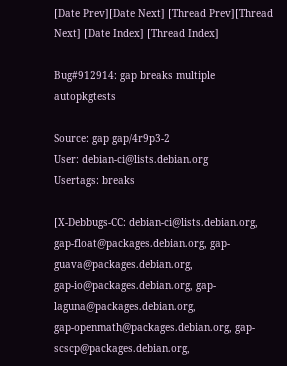[Date Prev][Date Next] [Thread Prev][Thread Next] [Date Index] [Thread Index]

Bug#912914: gap breaks multiple autopkgtests

Source: gap gap/4r9p3-2
User: debian-ci@lists.debian.org
Usertags: breaks

[X-Debbugs-CC: debian-ci@lists.debian.org,
gap-float@packages.debian.org, gap-guava@packages.debian.org,
gap-io@packages.debian.org, gap-laguna@packages.debian.org,
gap-openmath@packages.debian.org, gap-scscp@packages.debian.org,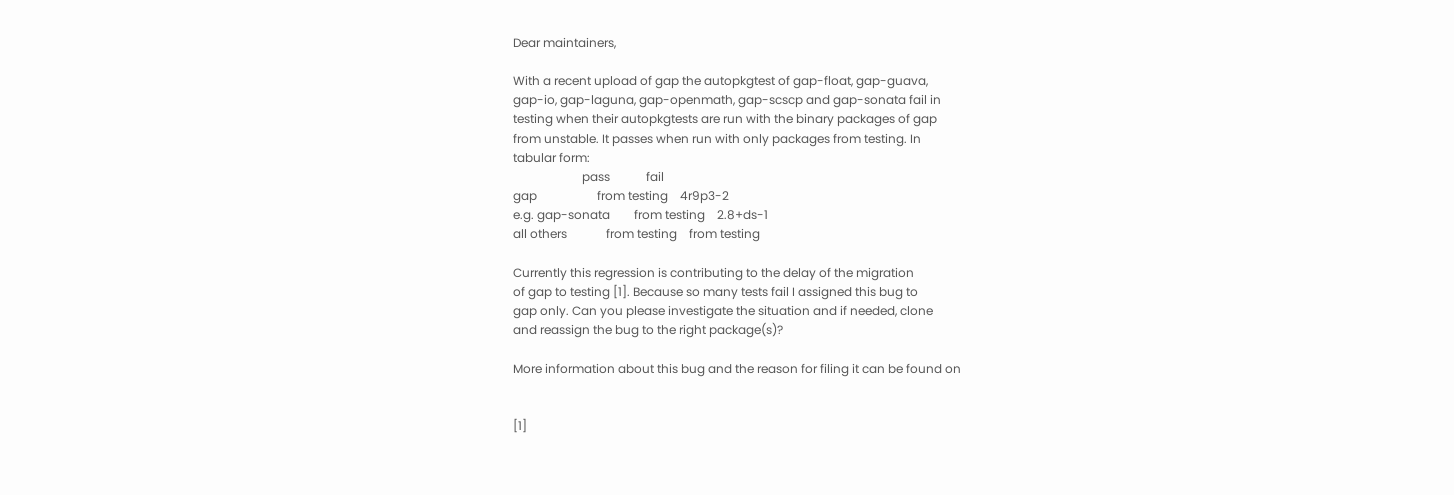Dear maintainers,

With a recent upload of gap the autopkgtest of gap-float, gap-guava,
gap-io, gap-laguna, gap-openmath, gap-scscp and gap-sonata fail in
testing when their autopkgtests are run with the binary packages of gap
from unstable. It passes when run with only packages from testing. In
tabular form:
                       pass            fail
gap                    from testing    4r9p3-2
e.g. gap-sonata        from testing    2.8+ds-1
all others             from testing    from testing

Currently this regression is contributing to the delay of the migration
of gap to testing [1]. Because so many tests fail I assigned this bug to
gap only. Can you please investigate the situation and if needed, clone
and reassign the bug to the right package(s)?

More information about this bug and the reason for filing it can be found on


[1]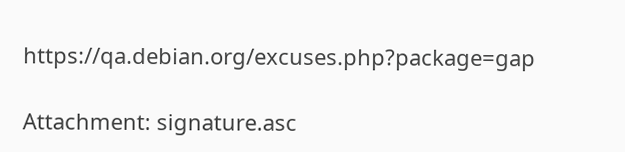https://qa.debian.org/excuses.php?package=gap

Attachment: signature.asc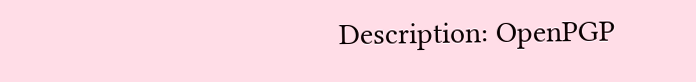Description: OpenPGP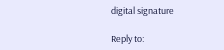digital signature

Reply to: